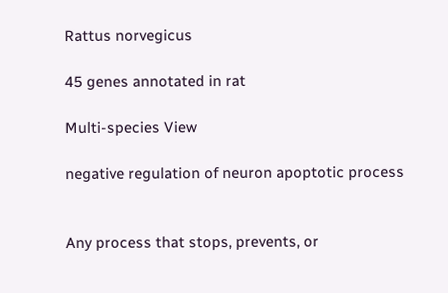Rattus norvegicus

45 genes annotated in rat

Multi-species View

negative regulation of neuron apoptotic process


Any process that stops, prevents, or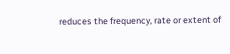reduces the frequency, rate or extent of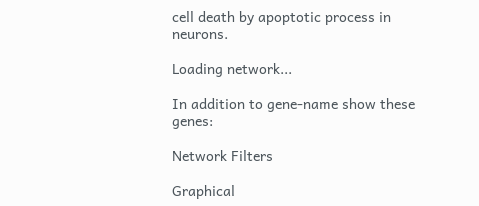cell death by apoptotic process in neurons.

Loading network...

In addition to gene-name show these genes:

Network Filters

Graphical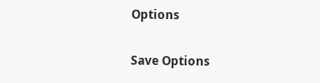Options

Save Options